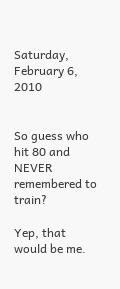Saturday, February 6, 2010


So guess who hit 80 and NEVER remembered to train?

Yep, that would be me.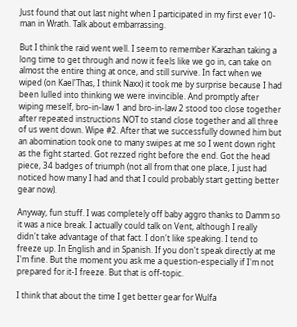Just found that out last night when I participated in my first ever 10-man in Wrath. Talk about embarrassing.

But I think the raid went well. I seem to remember Karazhan taking a long time to get through and now it feels like we go in, can take on almost the entire thing at once, and still survive. In fact when we wiped (on Kael'Thas, I think Naxx) it took me by surprise because I had been lulled into thinking we were invincible. And promptly after wiping meself, bro-in-law 1 and bro-in-law 2 stood too close together after repeated instructions NOT to stand close together and all three of us went down. Wipe #2. After that we successfully downed him but an abomination took one to many swipes at me so I went down right as the fight started. Got rezzed right before the end. Got the head piece, 34 badges of triumph (not all from that one place, I just had noticed how many I had and that I could probably start getting better gear now).

Anyway, fun stuff. I was completely off baby aggro thanks to Damm so it was a nice break. I actually could talk on Vent, although I really didn't take advantage of that fact. I don't like speaking. I tend to freeze up. In English and in Spanish. If you don't speak directly at me I'm fine. But the moment you ask me a question-especially if I'm not prepared for it-I freeze. But that is off-topic.

I think that about the time I get better gear for Wulfa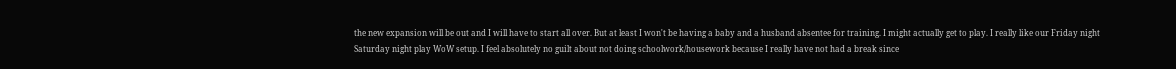the new expansion will be out and I will have to start all over. But at least I won't be having a baby and a husband absentee for training. I might actually get to play. I really like our Friday night Saturday night play WoW setup. I feel absolutely no guilt about not doing schoolwork/housework because I really have not had a break since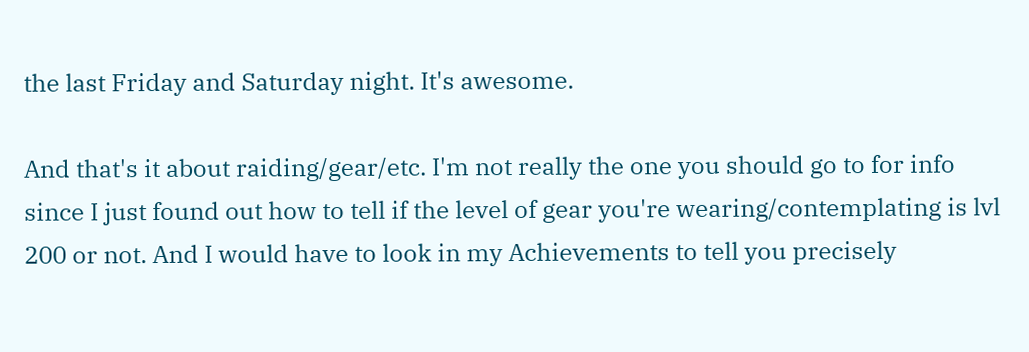the last Friday and Saturday night. It's awesome.

And that's it about raiding/gear/etc. I'm not really the one you should go to for info since I just found out how to tell if the level of gear you're wearing/contemplating is lvl 200 or not. And I would have to look in my Achievements to tell you precisely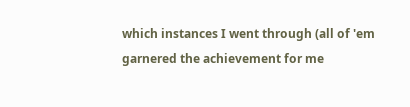which instances I went through (all of 'em garnered the achievement for me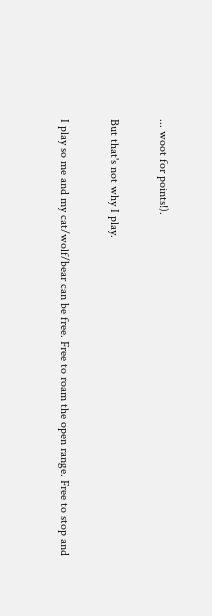... woot for points!).

But that's not why I play.

I play so me and my cat/wolf/bear can be free. Free to roam the open range. Free to stop and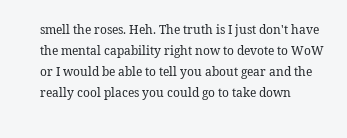smell the roses. Heh. The truth is I just don't have the mental capability right now to devote to WoW or I would be able to tell you about gear and the really cool places you could go to take down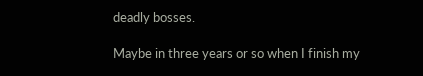deadly bosses.

Maybe in three years or so when I finish my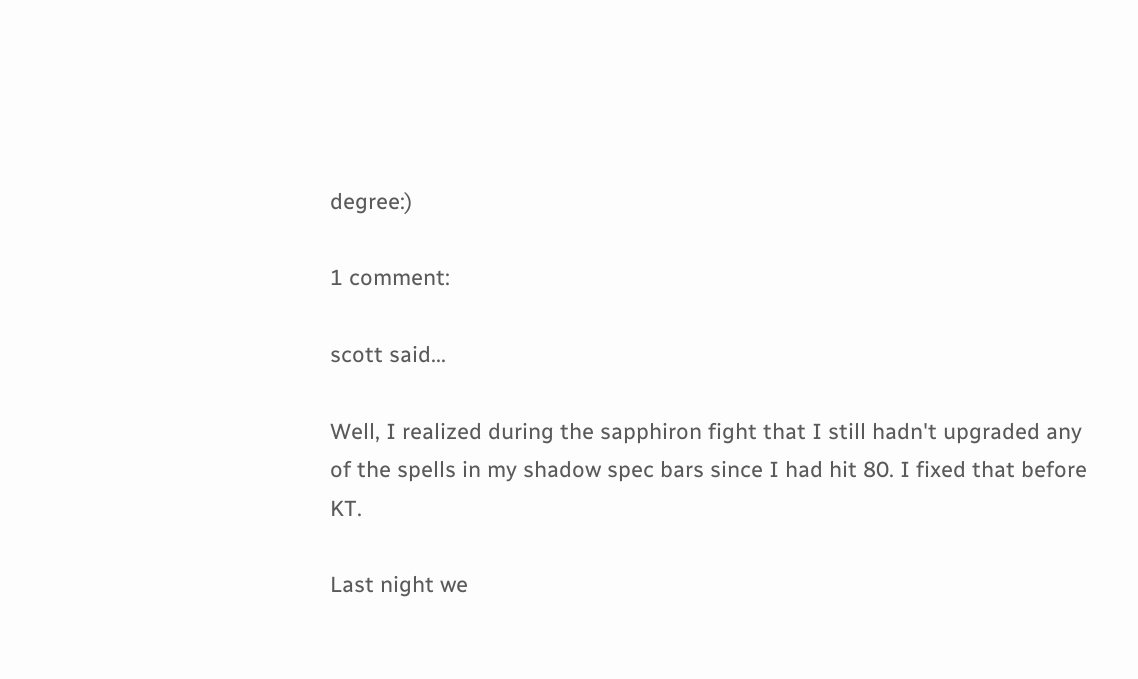degree:)

1 comment:

scott said...

Well, I realized during the sapphiron fight that I still hadn't upgraded any of the spells in my shadow spec bars since I had hit 80. I fixed that before KT.

Last night we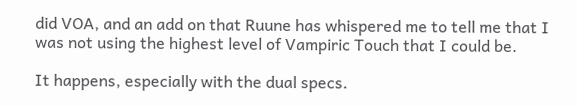did VOA, and an add on that Ruune has whispered me to tell me that I was not using the highest level of Vampiric Touch that I could be.

It happens, especially with the dual specs.